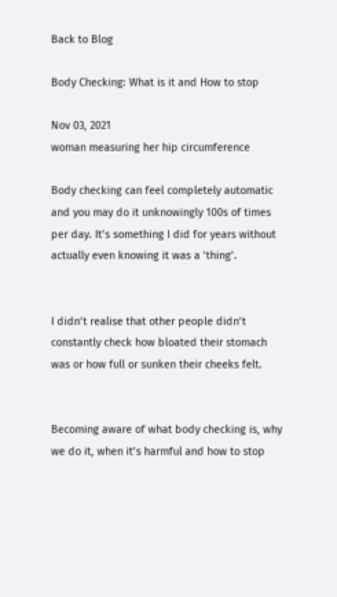Back to Blog

Body Checking: What is it and How to stop

Nov 03, 2021
woman measuring her hip circumference

Body checking can feel completely automatic and you may do it unknowingly 100s of times per day. It’s something I did for years without actually even knowing it was a ‘thing’.


I didn’t realise that other people didn’t constantly check how bloated their stomach was or how full or sunken their cheeks felt.


Becoming aware of what body checking is, why we do it, when it’s harmful and how to stop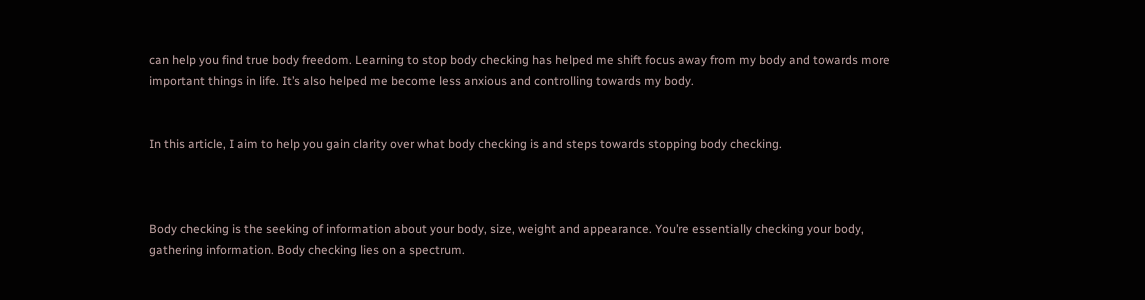can help you find true body freedom. Learning to stop body checking has helped me shift focus away from my body and towards more important things in life. It’s also helped me become less anxious and controlling towards my body.


In this article, I aim to help you gain clarity over what body checking is and steps towards stopping body checking.



Body checking is the seeking of information about your body, size, weight and appearance. You’re essentially checking your body, gathering information. Body checking lies on a spectrum.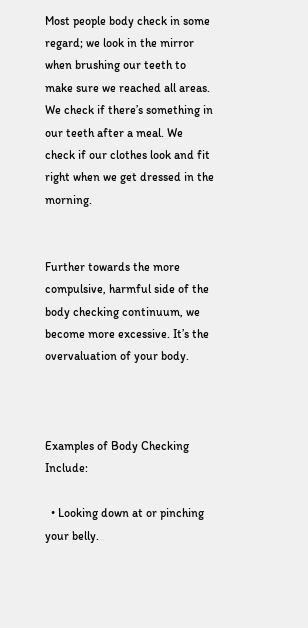Most people body check in some regard; we look in the mirror when brushing our teeth to make sure we reached all areas. We check if there’s something in our teeth after a meal. We check if our clothes look and fit right when we get dressed in the morning.


Further towards the more compulsive, harmful side of the body checking continuum, we become more excessive. It’s the overvaluation of your body.



Examples of Body Checking Include:

  • Looking down at or pinching your belly.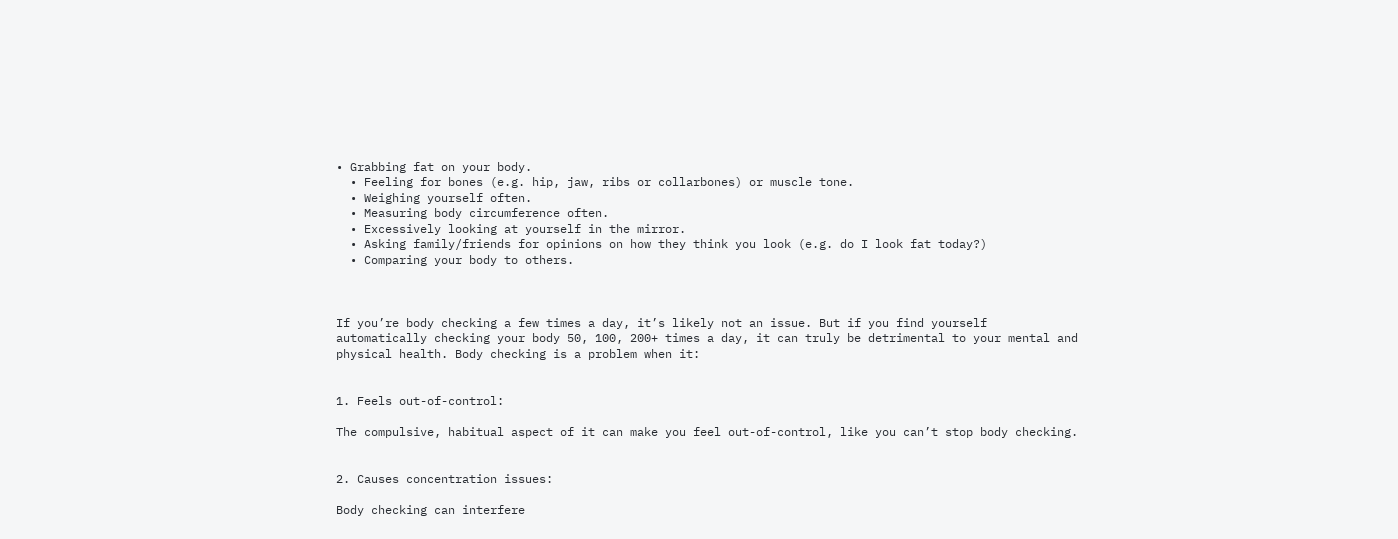• Grabbing fat on your body.
  • Feeling for bones (e.g. hip, jaw, ribs or collarbones) or muscle tone.
  • Weighing yourself often.
  • Measuring body circumference often.
  • Excessively looking at yourself in the mirror.
  • Asking family/friends for opinions on how they think you look (e.g. do I look fat today?)
  • Comparing your body to others.



If you’re body checking a few times a day, it’s likely not an issue. But if you find yourself automatically checking your body 50, 100, 200+ times a day, it can truly be detrimental to your mental and physical health. Body checking is a problem when it:


1. Feels out-of-control:

The compulsive, habitual aspect of it can make you feel out-of-control, like you can’t stop body checking.


2. Causes concentration issues:

Body checking can interfere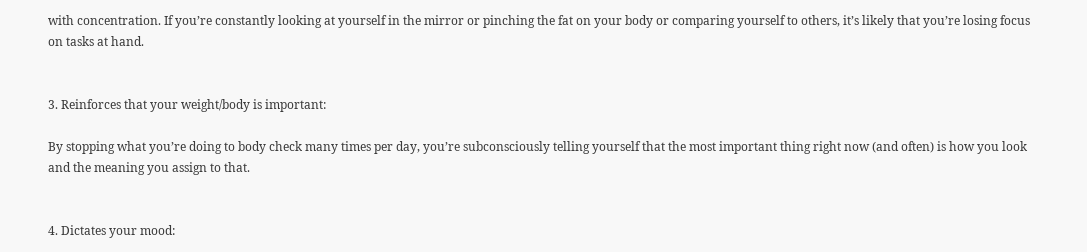with concentration. If you’re constantly looking at yourself in the mirror or pinching the fat on your body or comparing yourself to others, it’s likely that you’re losing focus on tasks at hand.


3. Reinforces that your weight/body is important:

By stopping what you’re doing to body check many times per day, you’re subconsciously telling yourself that the most important thing right now (and often) is how you look and the meaning you assign to that.


4. Dictates your mood: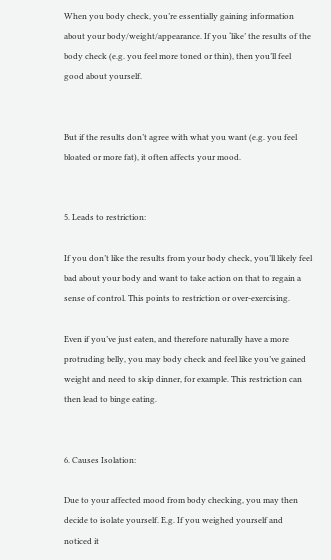When you body check, you’re essentially gaining information about your body/weight/appearance. If you ‘like’ the results of the body check (e.g. you feel more toned or thin), then you’ll feel good about yourself.


But if the results don’t agree with what you want (e.g. you feel bloated or more fat), it often affects your mood.


5. Leads to restriction:

If you don’t like the results from your body check, you’ll likely feel bad about your body and want to take action on that to regain a sense of control. This points to restriction or over-exercising.

Even if you’ve just eaten, and therefore naturally have a more protruding belly, you may body check and feel like you’ve gained weight and need to skip dinner, for example. This restriction can then lead to binge eating.


6. Causes Isolation:

Due to your affected mood from body checking, you may then decide to isolate yourself. E.g. If you weighed yourself and noticed it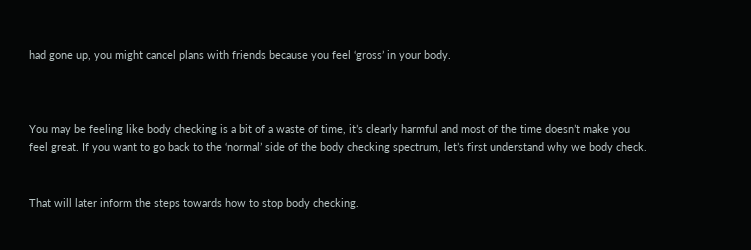had gone up, you might cancel plans with friends because you feel ‘gross’ in your body.



You may be feeling like body checking is a bit of a waste of time, it’s clearly harmful and most of the time doesn’t make you feel great. If you want to go back to the ‘normal’ side of the body checking spectrum, let’s first understand why we body check.


That will later inform the steps towards how to stop body checking.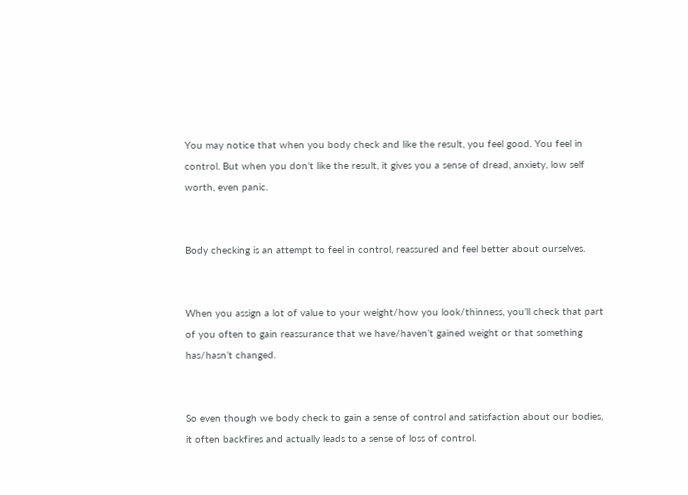You may notice that when you body check and like the result, you feel good. You feel in control. But when you don’t like the result, it gives you a sense of dread, anxiety, low self worth, even panic.


Body checking is an attempt to feel in control, reassured and feel better about ourselves.


When you assign a lot of value to your weight/how you look/thinness, you’ll check that part of you often to gain reassurance that we have/haven’t gained weight or that something has/hasn’t changed.


So even though we body check to gain a sense of control and satisfaction about our bodies, it often backfires and actually leads to a sense of loss of control.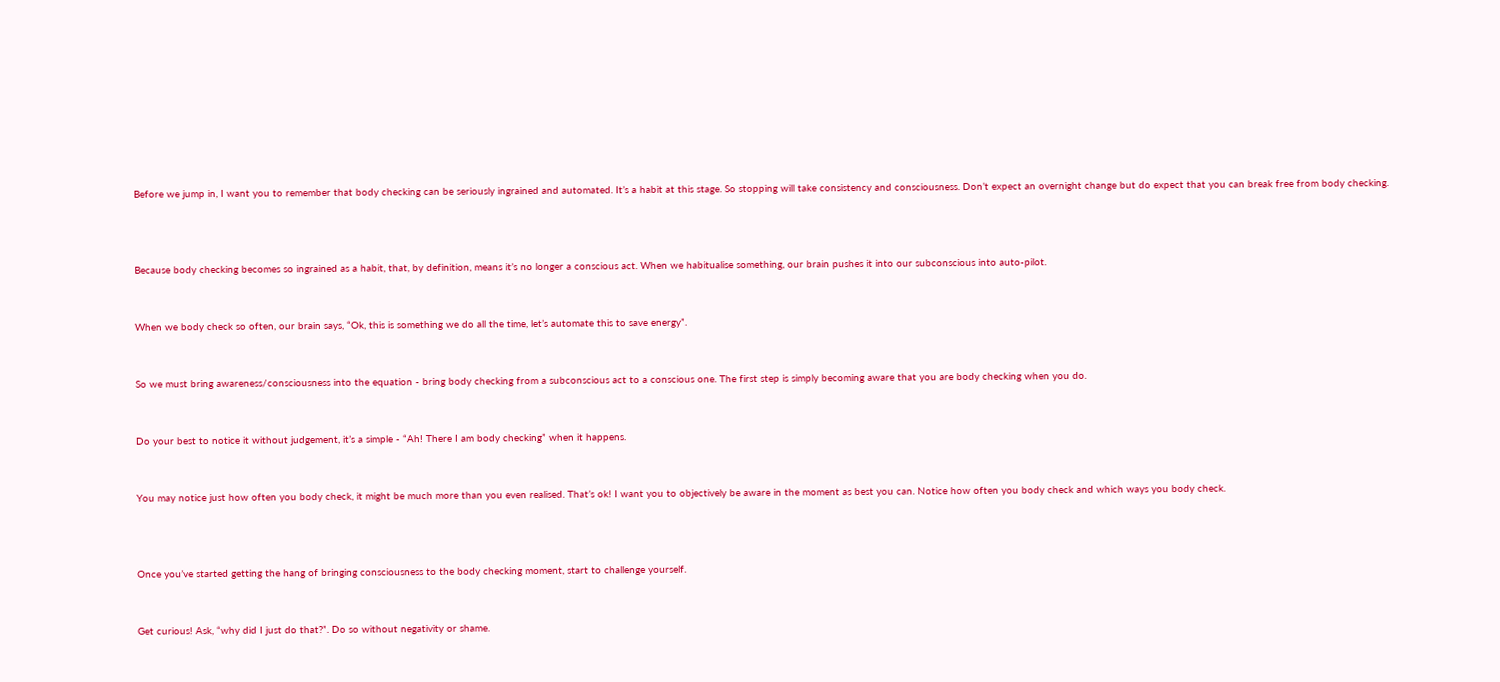Before we jump in, I want you to remember that body checking can be seriously ingrained and automated. It’s a habit at this stage. So stopping will take consistency and consciousness. Don’t expect an overnight change but do expect that you can break free from body checking.



Because body checking becomes so ingrained as a habit, that, by definition, means it’s no longer a conscious act. When we habitualise something, our brain pushes it into our subconscious into auto-pilot.


When we body check so often, our brain says, “Ok, this is something we do all the time, let’s automate this to save energy”.


So we must bring awareness/consciousness into the equation - bring body checking from a subconscious act to a conscious one. The first step is simply becoming aware that you are body checking when you do.


Do your best to notice it without judgement, it’s a simple - “Ah! There I am body checking” when it happens.


You may notice just how often you body check, it might be much more than you even realised. That’s ok! I want you to objectively be aware in the moment as best you can. Notice how often you body check and which ways you body check.



Once you’ve started getting the hang of bringing consciousness to the body checking moment, start to challenge yourself.


Get curious! Ask, “why did I just do that?”. Do so without negativity or shame.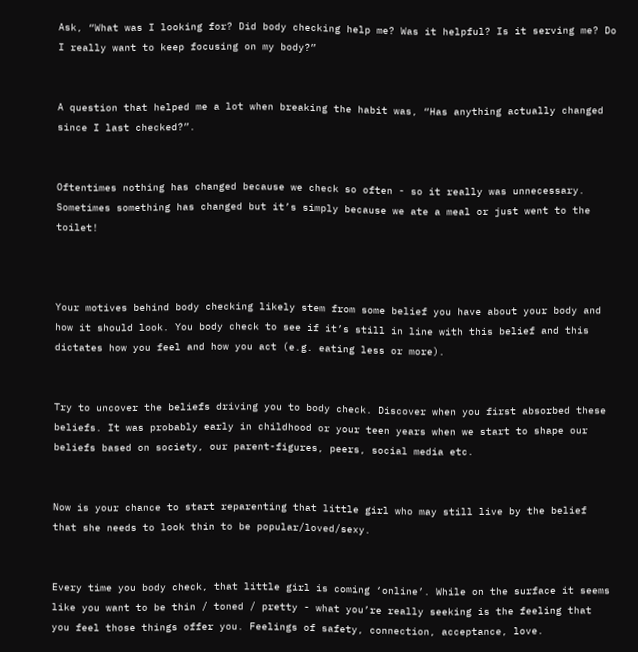Ask, “What was I looking for? Did body checking help me? Was it helpful? Is it serving me? Do I really want to keep focusing on my body?”


A question that helped me a lot when breaking the habit was, “Has anything actually changed since I last checked?”.


Oftentimes nothing has changed because we check so often - so it really was unnecessary. Sometimes something has changed but it’s simply because we ate a meal or just went to the toilet!



Your motives behind body checking likely stem from some belief you have about your body and how it should look. You body check to see if it’s still in line with this belief and this dictates how you feel and how you act (e.g. eating less or more).


Try to uncover the beliefs driving you to body check. Discover when you first absorbed these beliefs. It was probably early in childhood or your teen years when we start to shape our beliefs based on society, our parent-figures, peers, social media etc.


Now is your chance to start reparenting that little girl who may still live by the belief that she needs to look thin to be popular/loved/sexy.


Every time you body check, that little girl is coming ‘online’. While on the surface it seems like you want to be thin / toned / pretty - what you’re really seeking is the feeling that you feel those things offer you. Feelings of safety, connection, acceptance, love.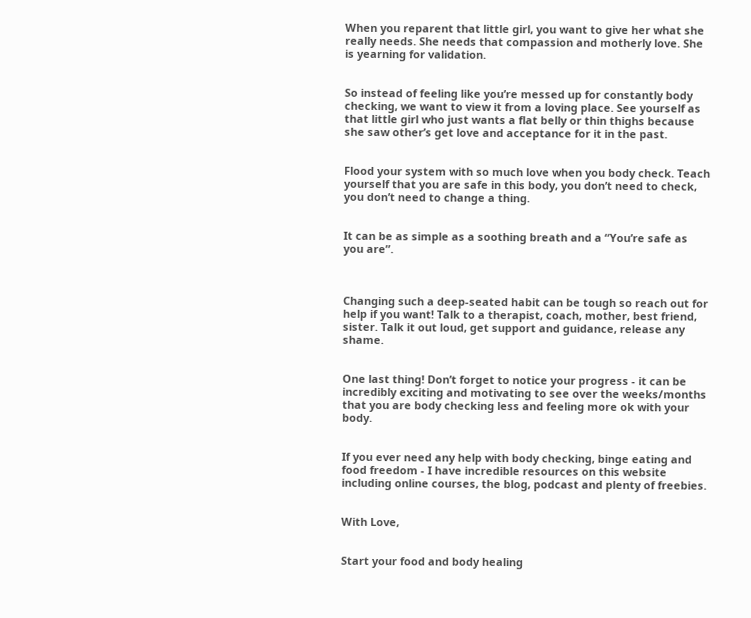When you reparent that little girl, you want to give her what she really needs. She needs that compassion and motherly love. She is yearning for validation.


So instead of feeling like you’re messed up for constantly body checking, we want to view it from a loving place. See yourself as that little girl who just wants a flat belly or thin thighs because she saw other’s get love and acceptance for it in the past.


Flood your system with so much love when you body check. Teach yourself that you are safe in this body, you don’t need to check, you don’t need to change a thing.


It can be as simple as a soothing breath and a “You’re safe as you are”.



Changing such a deep-seated habit can be tough so reach out for help if you want! Talk to a therapist, coach, mother, best friend, sister. Talk it out loud, get support and guidance, release any shame.


One last thing! Don’t forget to notice your progress - it can be incredibly exciting and motivating to see over the weeks/months that you are body checking less and feeling more ok with your body.


If you ever need any help with body checking, binge eating and food freedom - I have incredible resources on this website including online courses, the blog, podcast and plenty of freebies.


With Love,


Start your food and body healing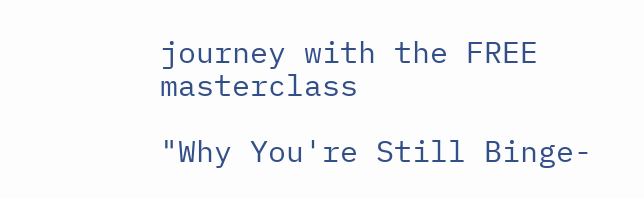journey with the FREE masterclass

"Why You're Still Binge-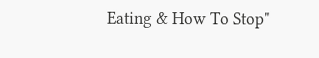Eating & How To Stop"